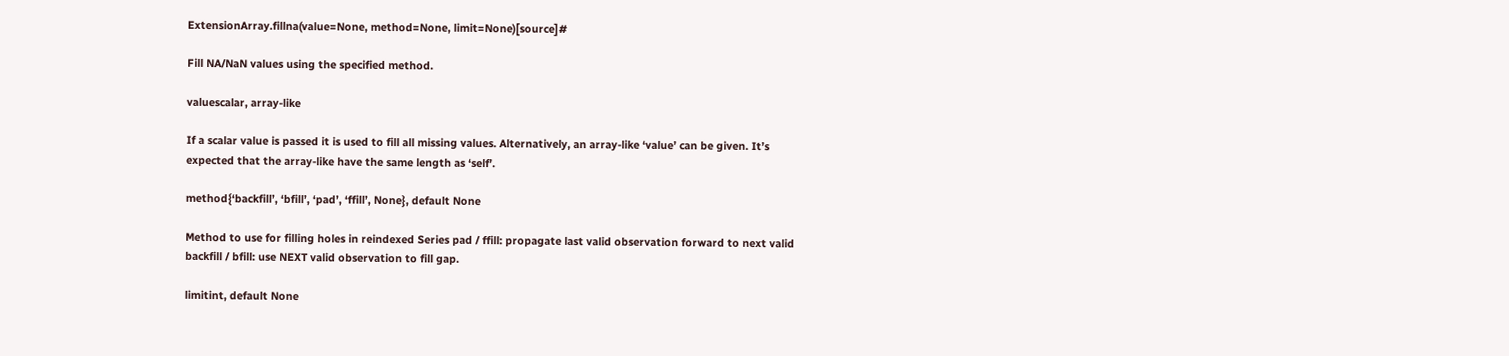ExtensionArray.fillna(value=None, method=None, limit=None)[source]#

Fill NA/NaN values using the specified method.

valuescalar, array-like

If a scalar value is passed it is used to fill all missing values. Alternatively, an array-like ‘value’ can be given. It’s expected that the array-like have the same length as ‘self’.

method{‘backfill’, ‘bfill’, ‘pad’, ‘ffill’, None}, default None

Method to use for filling holes in reindexed Series pad / ffill: propagate last valid observation forward to next valid backfill / bfill: use NEXT valid observation to fill gap.

limitint, default None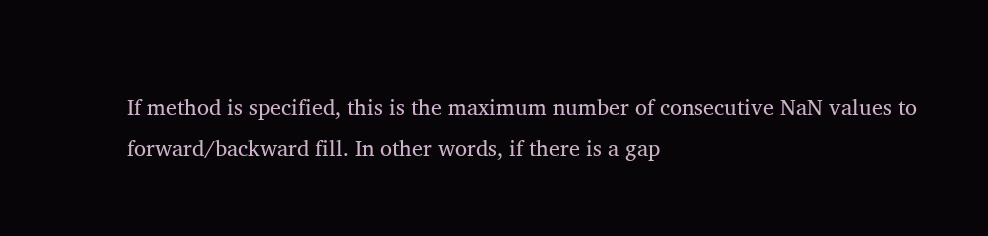If method is specified, this is the maximum number of consecutive NaN values to forward/backward fill. In other words, if there is a gap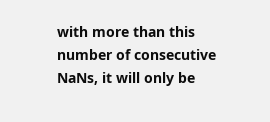with more than this number of consecutive NaNs, it will only be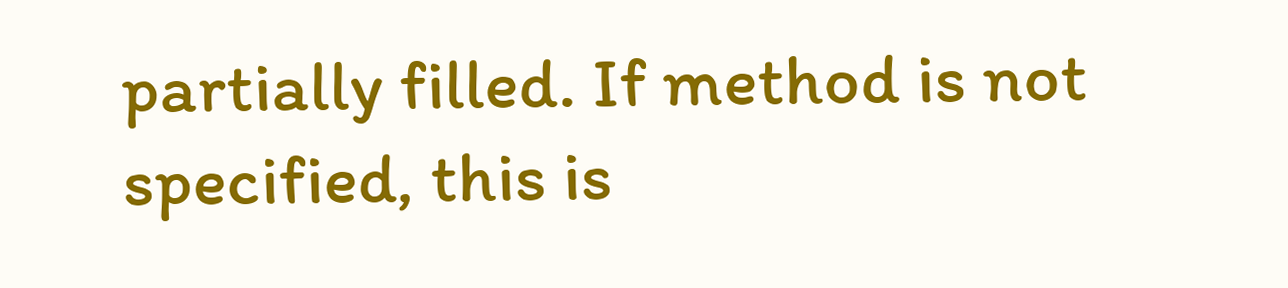partially filled. If method is not specified, this is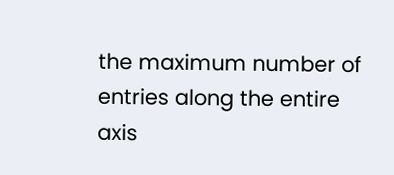the maximum number of entries along the entire axis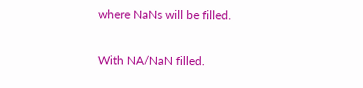where NaNs will be filled.


With NA/NaN filled.